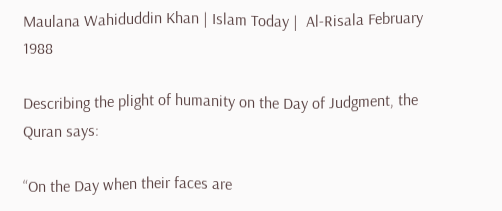Maulana Wahiduddin Khan | Islam Today |  Al-Risala February 1988

Describing the plight of humanity on the Day of Judgment, the Quran says:

“On the Day when their faces are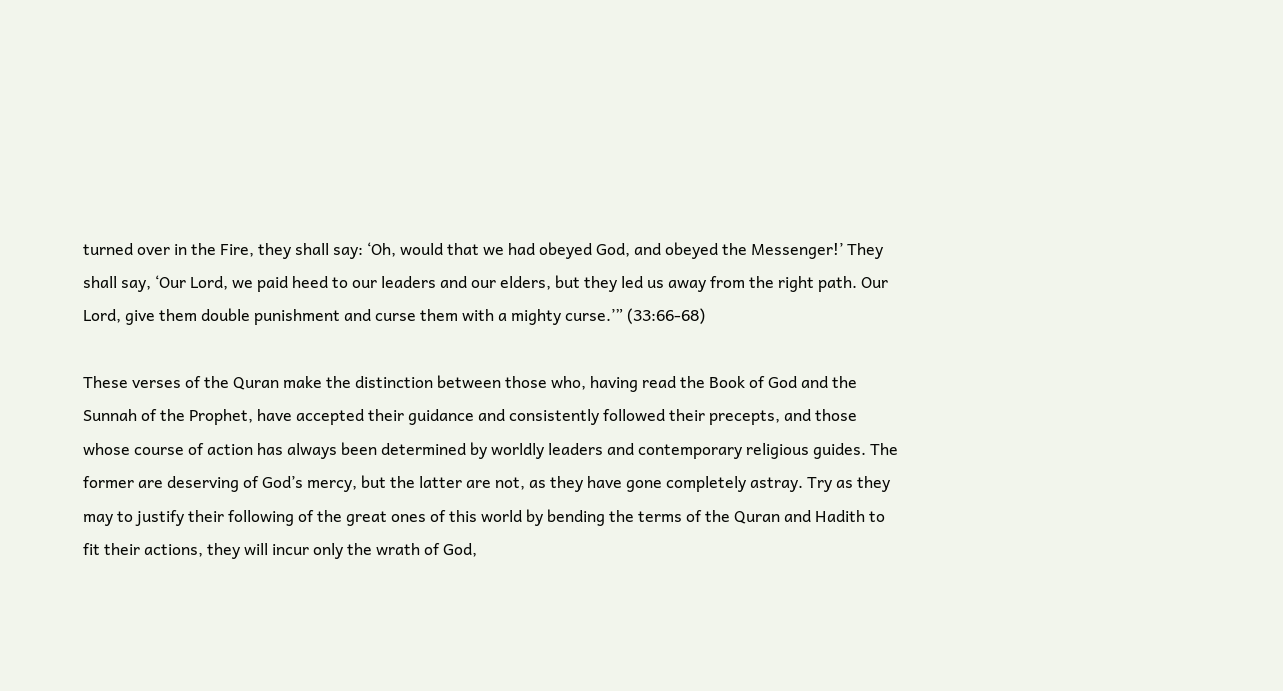turned over in the Fire, they shall say: ‘Oh, would that we had obeyed God, and obeyed the Messenger!’ They shall say, ‘Our Lord, we paid heed to our leaders and our elders, but they led us away from the right path. Our Lord, give them double punishment and curse them with a mighty curse.’” (33:66-68)

These verses of the Quran make the distinction between those who, having read the Book of God and the Sunnah of the Prophet, have accepted their guidance and consistently followed their precepts, and those whose course of action has always been determined by worldly leaders and contemporary religious guides. The former are deserving of God’s mercy, but the latter are not, as they have gone completely astray. Try as they may to justify their following of the great ones of this world by bending the terms of the Quran and Hadith to fit their actions, they will incur only the wrath of God,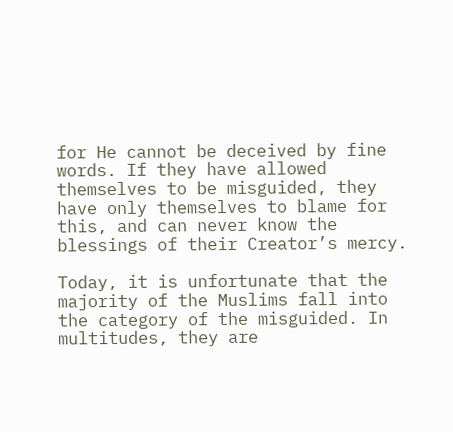for He cannot be deceived by fine words. If they have allowed themselves to be misguided, they have only themselves to blame for this, and can never know the blessings of their Creator’s mercy.

Today, it is unfortunate that the majority of the Muslims fall into the category of the misguided. In multitudes, they are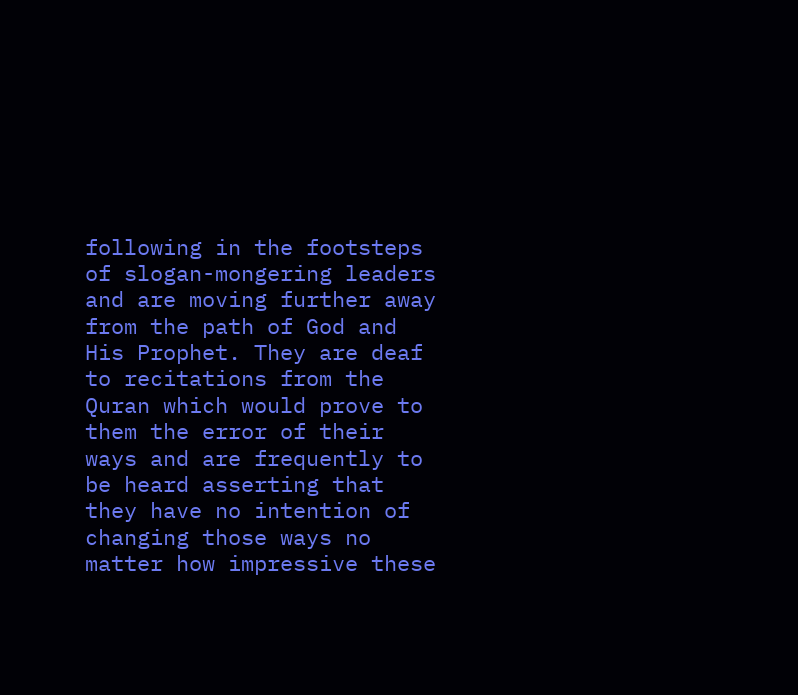following in the footsteps of slogan-mongering leaders and are moving further away from the path of God and His Prophet. They are deaf to recitations from the Quran which would prove to them the error of their ways and are frequently to be heard asserting that they have no intention of changing those ways no matter how impressive these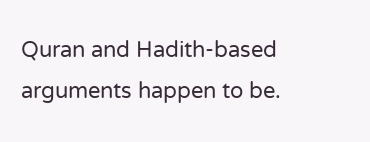Quran and Hadith-based arguments happen to be.